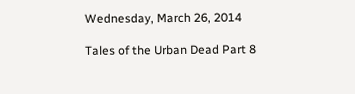Wednesday, March 26, 2014

Tales of the Urban Dead Part 8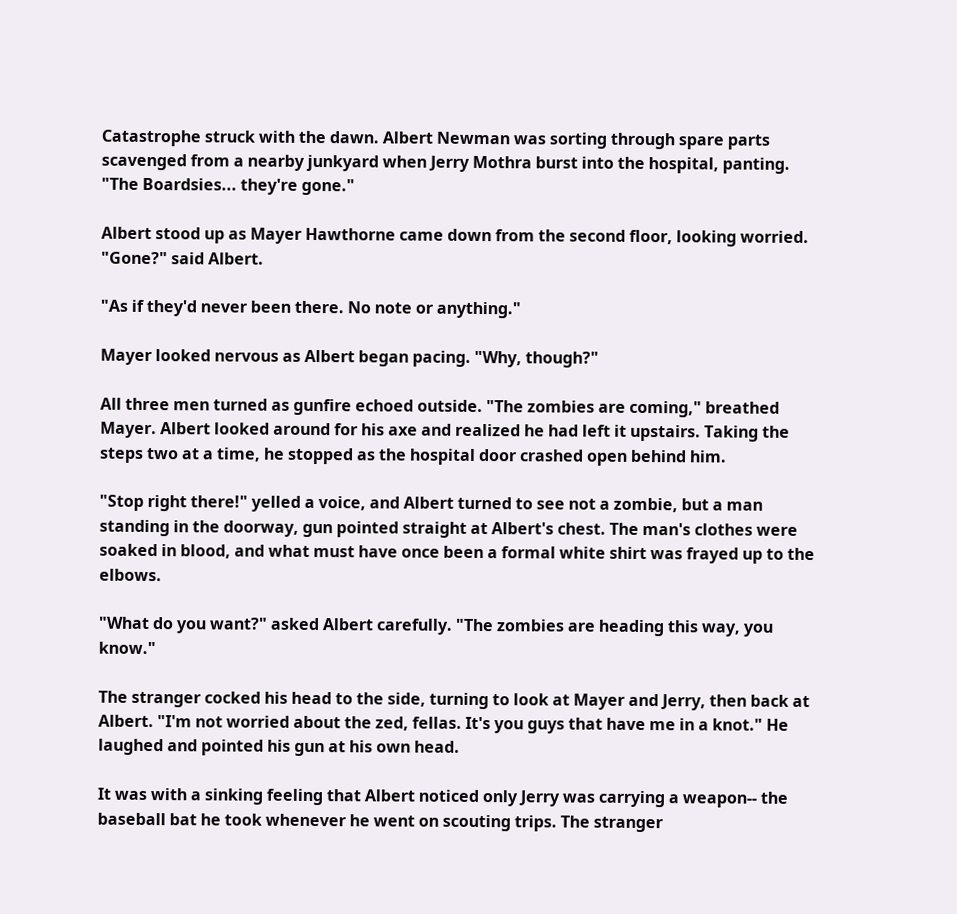Catastrophe struck with the dawn. Albert Newman was sorting through spare parts scavenged from a nearby junkyard when Jerry Mothra burst into the hospital, panting. "The Boardsies... they're gone."

Albert stood up as Mayer Hawthorne came down from the second floor, looking worried. "Gone?" said Albert.

"As if they'd never been there. No note or anything."

Mayer looked nervous as Albert began pacing. "Why, though?"

All three men turned as gunfire echoed outside. "The zombies are coming," breathed Mayer. Albert looked around for his axe and realized he had left it upstairs. Taking the steps two at a time, he stopped as the hospital door crashed open behind him.

"Stop right there!" yelled a voice, and Albert turned to see not a zombie, but a man standing in the doorway, gun pointed straight at Albert's chest. The man's clothes were soaked in blood, and what must have once been a formal white shirt was frayed up to the elbows.

"What do you want?" asked Albert carefully. "The zombies are heading this way, you know."

The stranger cocked his head to the side, turning to look at Mayer and Jerry, then back at Albert. "I'm not worried about the zed, fellas. It's you guys that have me in a knot." He laughed and pointed his gun at his own head.

It was with a sinking feeling that Albert noticed only Jerry was carrying a weapon-- the baseball bat he took whenever he went on scouting trips. The stranger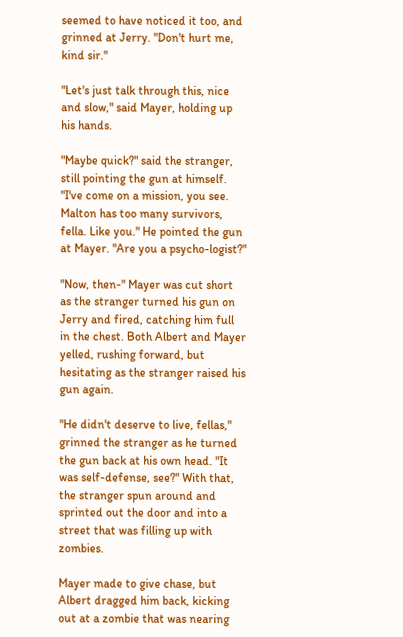seemed to have noticed it too, and grinned at Jerry. "Don't hurt me, kind sir."

"Let's just talk through this, nice and slow," said Mayer, holding up his hands.

"Maybe quick?" said the stranger, still pointing the gun at himself. "I've come on a mission, you see. Malton has too many survivors, fella. Like you." He pointed the gun at Mayer. "Are you a psycho-logist?"

"Now, then-" Mayer was cut short as the stranger turned his gun on Jerry and fired, catching him full in the chest. Both Albert and Mayer yelled, rushing forward, but hesitating as the stranger raised his gun again.

"He didn't deserve to live, fellas," grinned the stranger as he turned the gun back at his own head. "It was self-defense, see?" With that, the stranger spun around and sprinted out the door and into a street that was filling up with zombies.

Mayer made to give chase, but Albert dragged him back, kicking out at a zombie that was nearing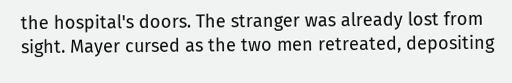the hospital's doors. The stranger was already lost from sight. Mayer cursed as the two men retreated, depositing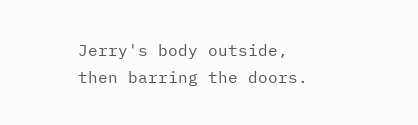Jerry's body outside, then barring the doors.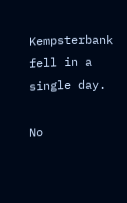Kempsterbank fell in a single day.

No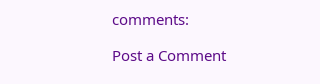comments:

Post a Comment